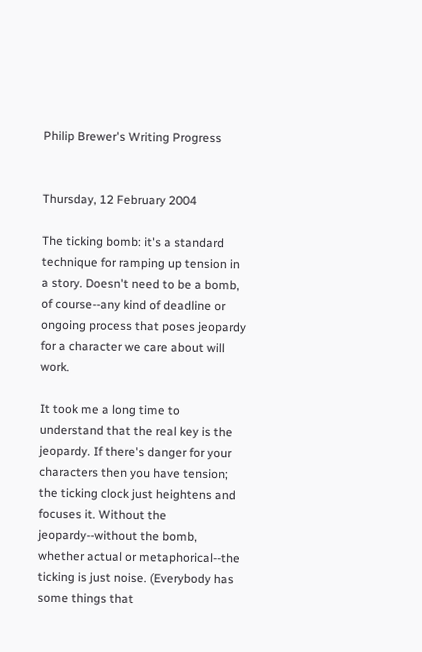Philip Brewer's Writing Progress


Thursday, 12 February 2004

The ticking bomb: it's a standard technique for ramping up tension in a story. Doesn't need to be a bomb, of course--any kind of deadline or ongoing process that poses jeopardy for a character we care about will work.

It took me a long time to understand that the real key is the jeopardy. If there's danger for your characters then you have tension; the ticking clock just heightens and focuses it. Without the jeopardy--without the bomb, whether actual or metaphorical--the ticking is just noise. (Everybody has some things that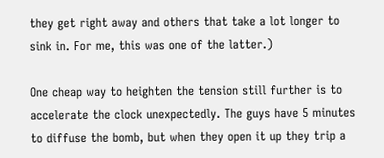they get right away and others that take a lot longer to sink in. For me, this was one of the latter.)

One cheap way to heighten the tension still further is to accelerate the clock unexpectedly. The guys have 5 minutes to diffuse the bomb, but when they open it up they trip a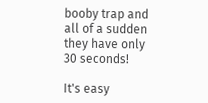booby trap and all of a sudden they have only 30 seconds!

It's easy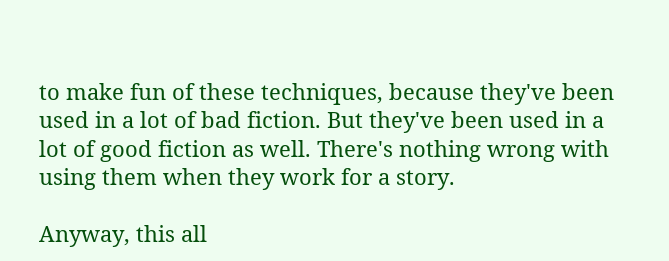to make fun of these techniques, because they've been used in a lot of bad fiction. But they've been used in a lot of good fiction as well. There's nothing wrong with using them when they work for a story.

Anyway, this all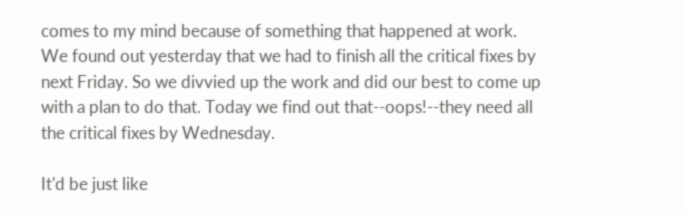comes to my mind because of something that happened at work. We found out yesterday that we had to finish all the critical fixes by next Friday. So we divvied up the work and did our best to come up with a plan to do that. Today we find out that--oops!--they need all the critical fixes by Wednesday.

It'd be just like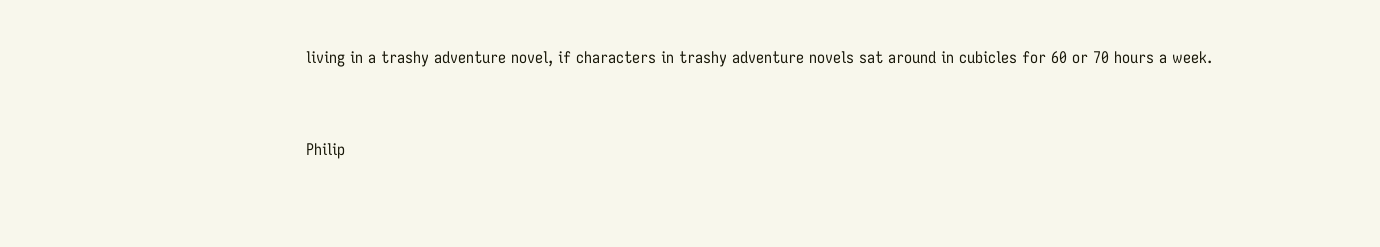living in a trashy adventure novel, if characters in trashy adventure novels sat around in cubicles for 60 or 70 hours a week.


Philip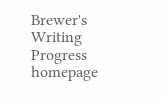Brewer's Writing Progress homepage